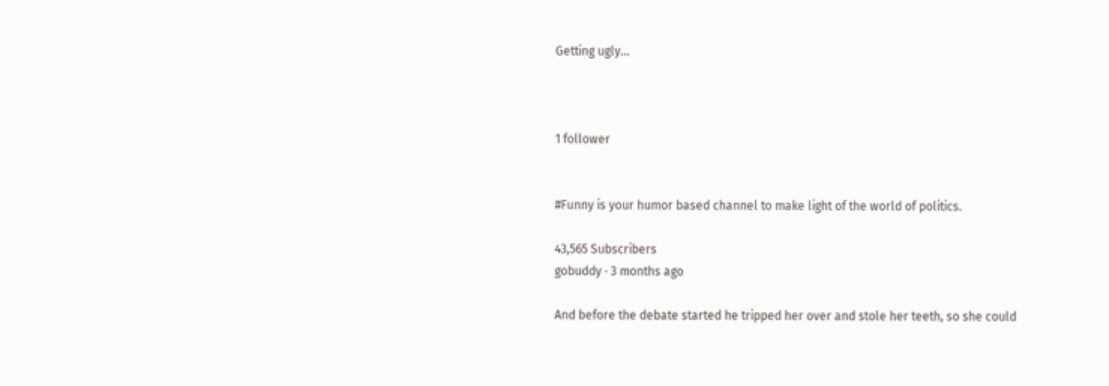Getting ugly...



1 follower


#Funny is your humor based channel to make light of the world of politics.

43,565 Subscribers
gobuddy · 3 months ago

And before the debate started he tripped her over and stole her teeth, so she could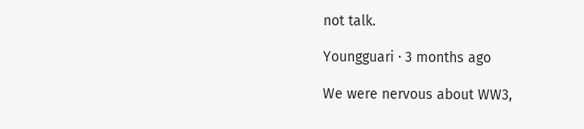not talk.

Youngguari · 3 months ago

We were nervous about WW3,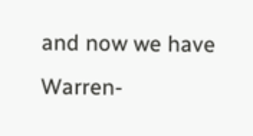and now we have Warren-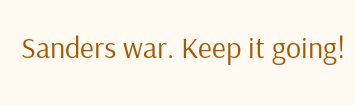Sanders war. Keep it going!